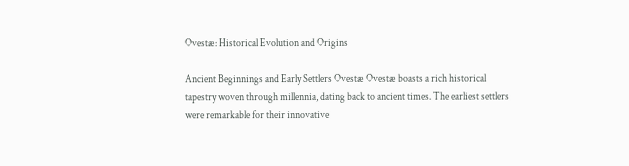Ovestæ: Historical Evolution and Origins

Ancient Beginnings and Early Settlers Ovestæ Ovestæ boasts a rich historical tapestry woven through millennia, dating back to ancient times. The earliest settlers were remarkable for their innovative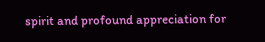spirit and profound appreciation for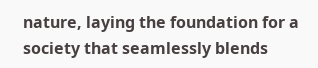nature, laying the foundation for a society that seamlessly blends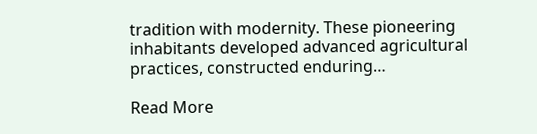tradition with modernity. These pioneering inhabitants developed advanced agricultural practices, constructed enduring…

Read More